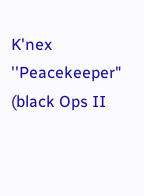K'nex ''Peacekeeper" (black Ops II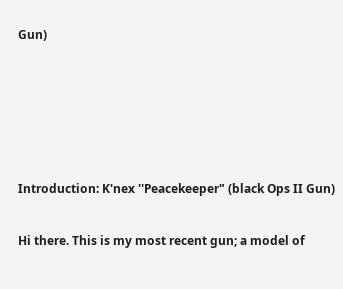Gun)





Introduction: K'nex ''Peacekeeper" (black Ops II Gun)

Hi there. This is my most recent gun; a model of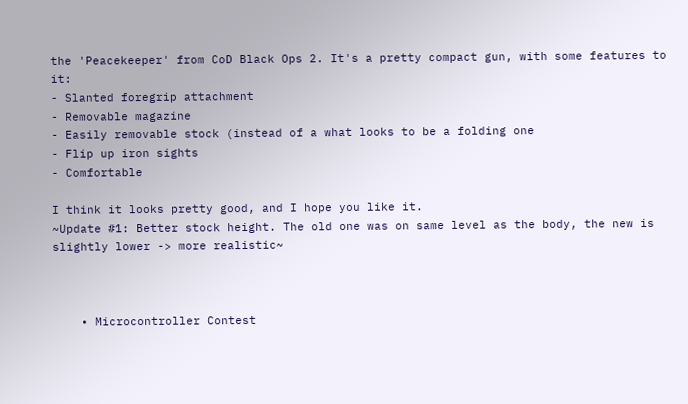the 'Peacekeeper' from CoD Black Ops 2. It's a pretty compact gun, with some features to it:
- Slanted foregrip attachment
- Removable magazine
- Easily removable stock (instead of a what looks to be a folding one
- Flip up iron sights
- Comfortable

I think it looks pretty good, and I hope you like it.
~Update #1: Better stock height. The old one was on same level as the body, the new is slightly lower -> more realistic~



    • Microcontroller Contest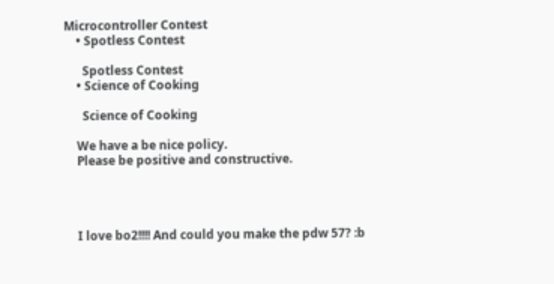Microcontroller Contest
    • Spotless Contest

      Spotless Contest
    • Science of Cooking

      Science of Cooking

    We have a be nice policy.
    Please be positive and constructive.




    I love bo2!!!! And could you make the pdw 57? :b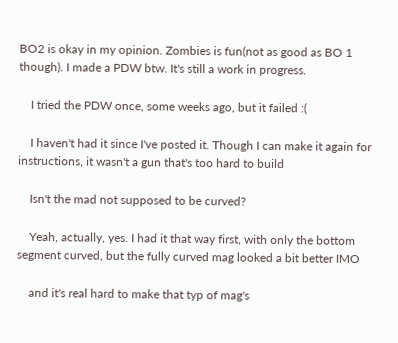BO2 is okay in my opinion. Zombies is fun(not as good as BO 1 though). I made a PDW btw. It's still a work in progress.

    I tried the PDW once, some weeks ago, but it failed :(

    I haven't had it since I've posted it. Though I can make it again for instructions, it wasn't a gun that's too hard to build

    Isn't the mad not supposed to be curved?

    Yeah, actually, yes. I had it that way first, with only the bottom segment curved, but the fully curved mag looked a bit better IMO

    and it's real hard to make that typ of mag's